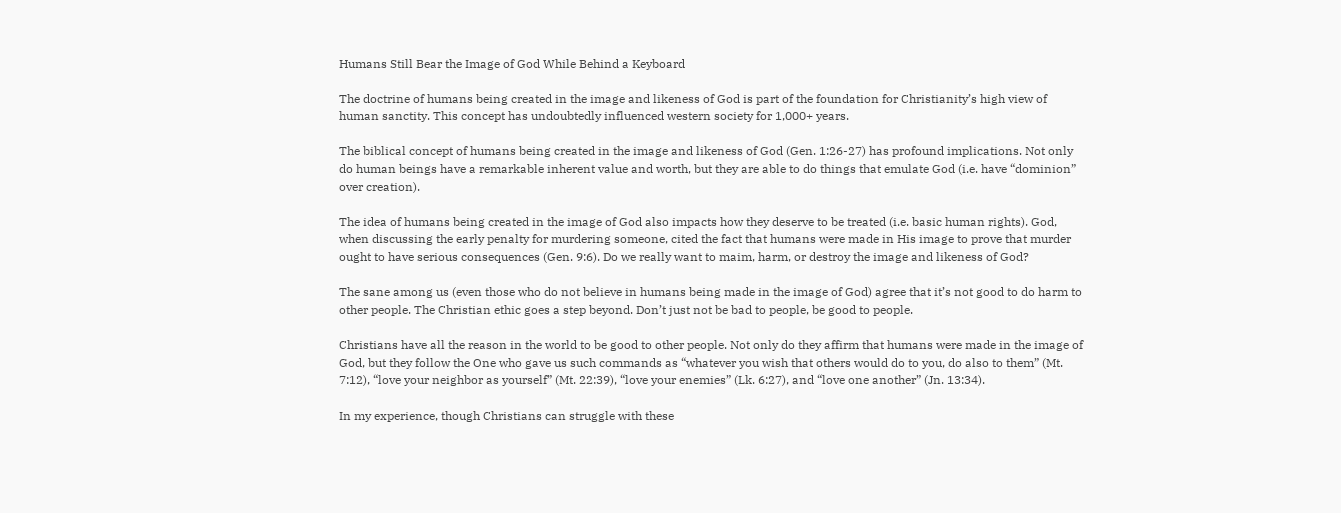Humans Still Bear the Image of God While Behind a Keyboard

The doctrine of humans being created in the image and likeness of God is part of the foundation for Christianity’s high view of human sanctity. This concept has undoubtedly influenced western society for 1,000+ years.

The biblical concept of humans being created in the image and likeness of God (Gen. 1:26-27) has profound implications. Not only do human beings have a remarkable inherent value and worth, but they are able to do things that emulate God (i.e. have “dominion” over creation).

The idea of humans being created in the image of God also impacts how they deserve to be treated (i.e. basic human rights). God, when discussing the early penalty for murdering someone, cited the fact that humans were made in His image to prove that murder ought to have serious consequences (Gen. 9:6). Do we really want to maim, harm, or destroy the image and likeness of God?

The sane among us (even those who do not believe in humans being made in the image of God) agree that it’s not good to do harm to other people. The Christian ethic goes a step beyond. Don’t just not be bad to people, be good to people.

Christians have all the reason in the world to be good to other people. Not only do they affirm that humans were made in the image of God, but they follow the One who gave us such commands as “whatever you wish that others would do to you, do also to them” (Mt. 7:12), “love your neighbor as yourself” (Mt. 22:39), “love your enemies” (Lk. 6:27), and “love one another” (Jn. 13:34).

In my experience, though Christians can struggle with these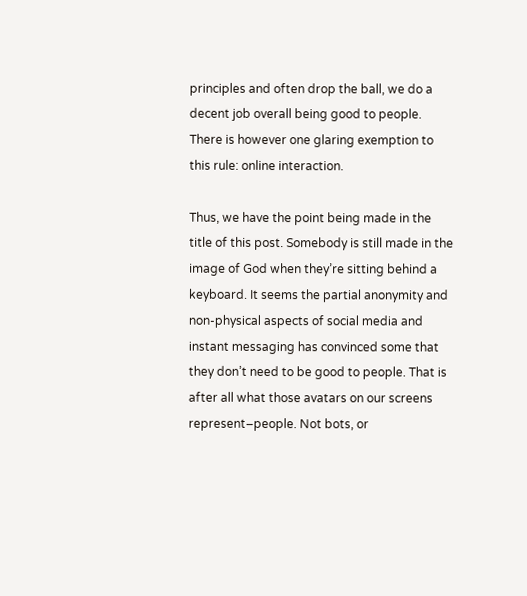principles and often drop the ball, we do a decent job overall being good to people. There is however one glaring exemption to this rule: online interaction.

Thus, we have the point being made in the title of this post. Somebody is still made in the image of God when they’re sitting behind a keyboard. It seems the partial anonymity and non-physical aspects of social media and instant messaging has convinced some that they don’t need to be good to people. That is after all what those avatars on our screens represent–people. Not bots, or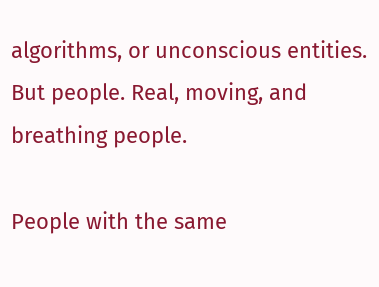algorithms, or unconscious entities. But people. Real, moving, and breathing people.

People with the same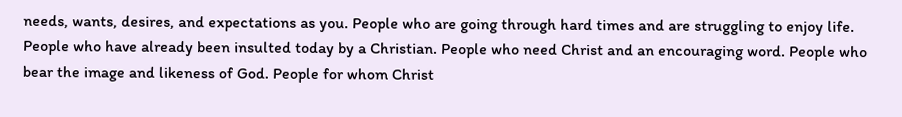needs, wants, desires, and expectations as you. People who are going through hard times and are struggling to enjoy life. People who have already been insulted today by a Christian. People who need Christ and an encouraging word. People who bear the image and likeness of God. People for whom Christ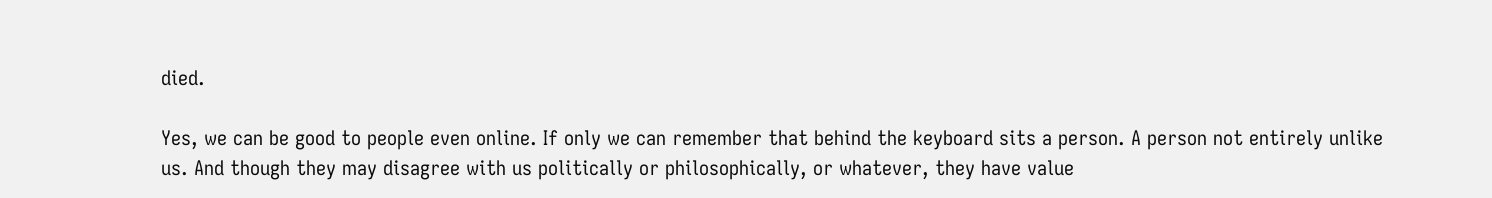died.

Yes, we can be good to people even online. If only we can remember that behind the keyboard sits a person. A person not entirely unlike us. And though they may disagree with us politically or philosophically, or whatever, they have value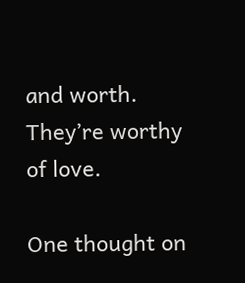and worth. They’re worthy of love.

One thought on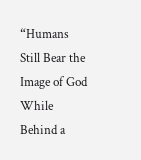“Humans Still Bear the Image of God While Behind a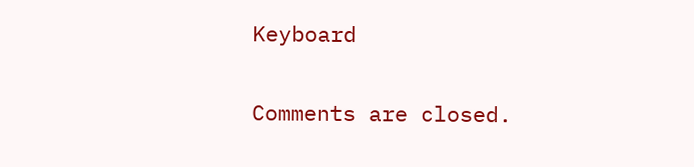Keyboard

Comments are closed.